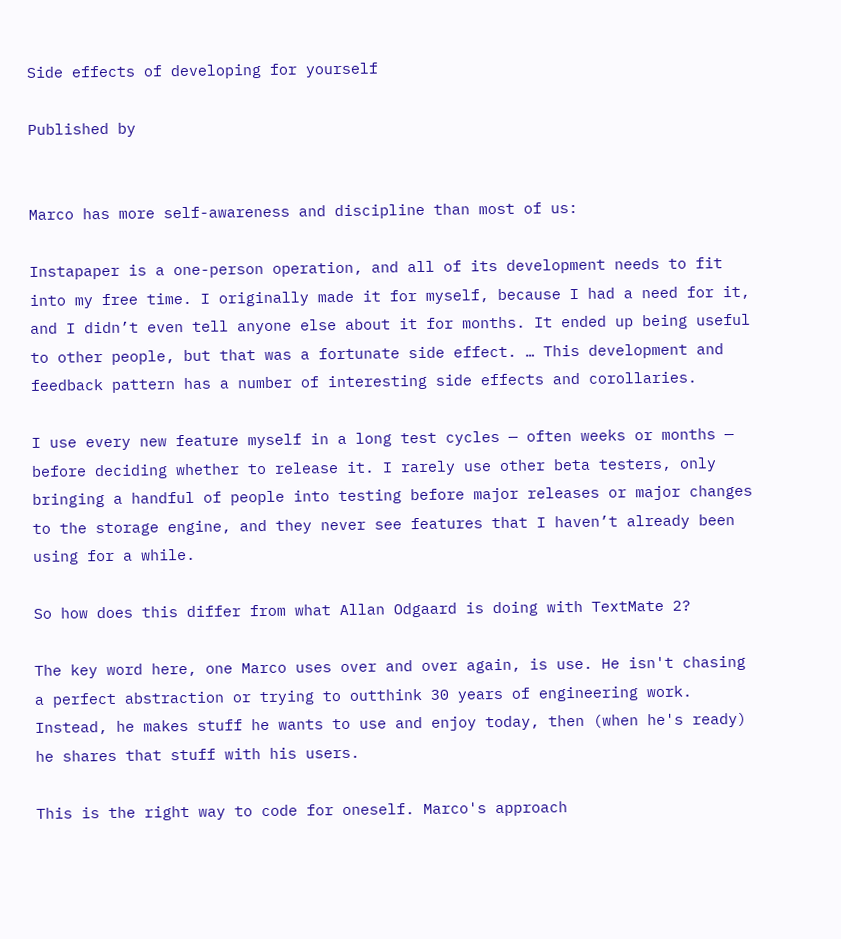Side effects of developing for yourself

Published by


Marco has more self-awareness and discipline than most of us:

Instapaper is a one-person operation, and all of its development needs to fit into my free time. I originally made it for myself, because I had a need for it, and I didn’t even tell anyone else about it for months. It ended up being useful to other people, but that was a fortunate side effect. … This development and feedback pattern has a number of interesting side effects and corollaries.

I use every new feature myself in a long test cycles — often weeks or months — before deciding whether to release it. I rarely use other beta testers, only bringing a handful of people into testing before major releases or major changes to the storage engine, and they never see features that I haven’t already been using for a while.

So how does this differ from what Allan Odgaard is doing with TextMate 2?

The key word here, one Marco uses over and over again, is use. He isn't chasing a perfect abstraction or trying to outthink 30 years of engineering work. Instead, he makes stuff he wants to use and enjoy today, then (when he's ready) he shares that stuff with his users.

This is the right way to code for oneself. Marco's approach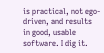is practical, not ego-driven, and results in good, usable software. I dig it.